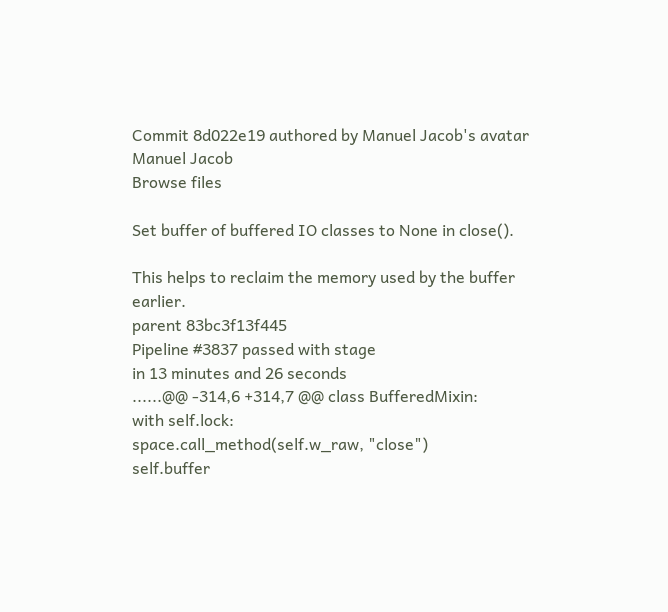Commit 8d022e19 authored by Manuel Jacob's avatar Manuel Jacob
Browse files

Set buffer of buffered IO classes to None in close().

This helps to reclaim the memory used by the buffer earlier.
parent 83bc3f13f445
Pipeline #3837 passed with stage
in 13 minutes and 26 seconds
......@@ -314,6 +314,7 @@ class BufferedMixin:
with self.lock:
space.call_method(self.w_raw, "close")
self.buffer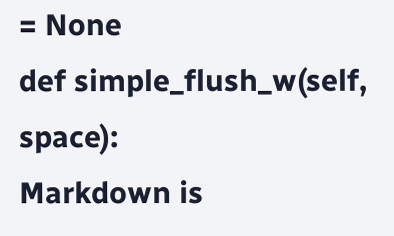= None
def simple_flush_w(self, space):
Markdown is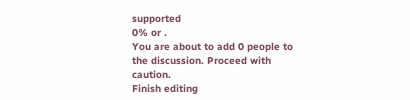supported
0% or .
You are about to add 0 people to the discussion. Proceed with caution.
Finish editing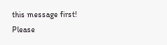this message first!
Please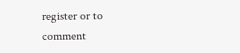register or to comment